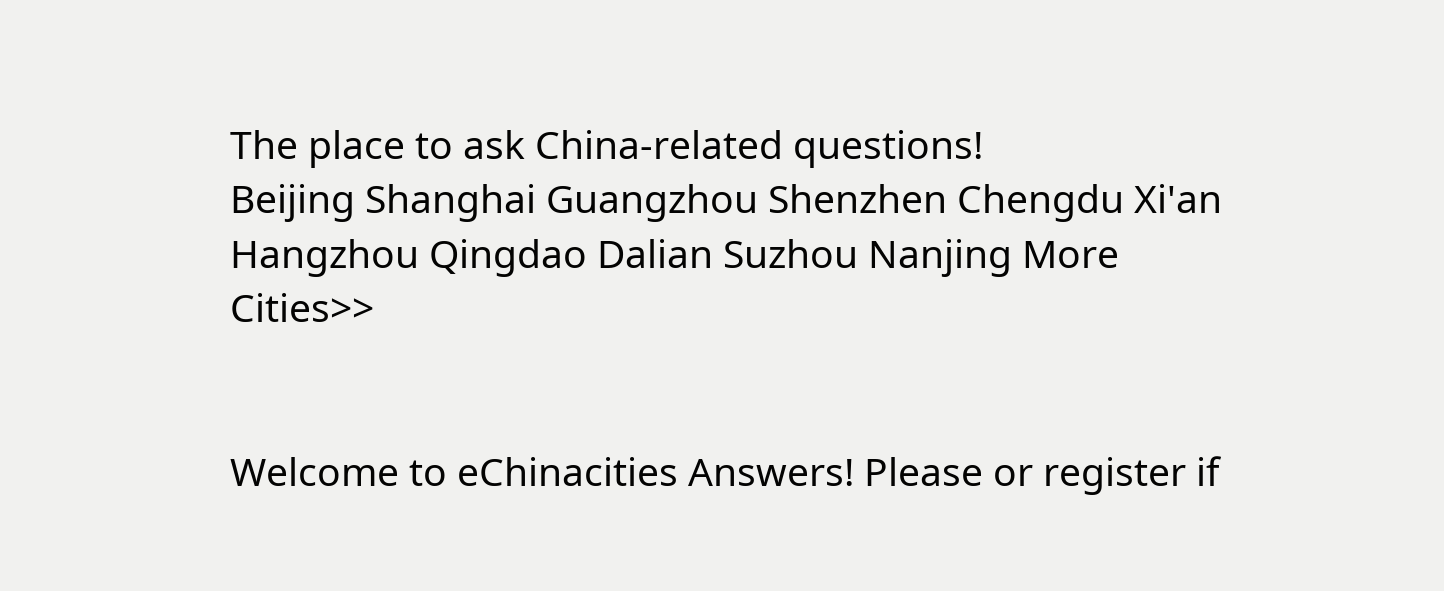The place to ask China-related questions!
Beijing Shanghai Guangzhou Shenzhen Chengdu Xi'an Hangzhou Qingdao Dalian Suzhou Nanjing More Cities>>


Welcome to eChinacities Answers! Please or register if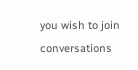you wish to join conversations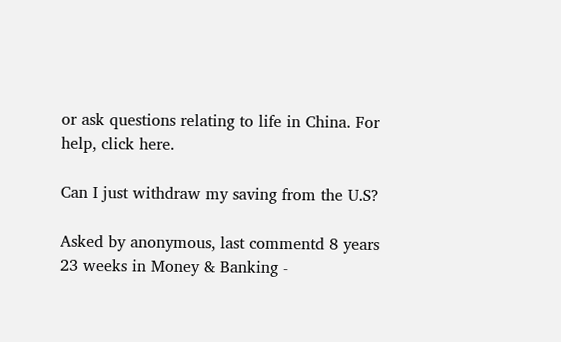or ask questions relating to life in China. For help, click here.

Can I just withdraw my saving from the U.S?

Asked by anonymous, last commentd 8 years 23 weeks in Money & Banking -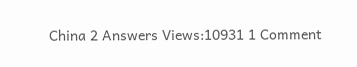China 2 Answers Views:10931 1 Comment